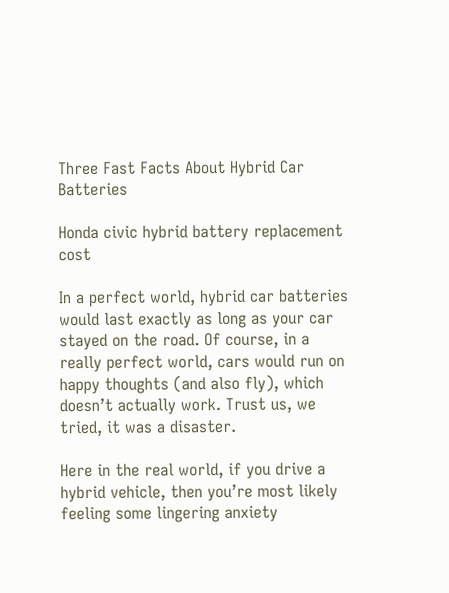Three Fast Facts About Hybrid Car Batteries

Honda civic hybrid battery replacement cost

In a perfect world, hybrid car batteries would last exactly as long as your car stayed on the road. Of course, in a really perfect world, cars would run on happy thoughts (and also fly), which doesn’t actually work. Trust us, we tried, it was a disaster.

Here in the real world, if you drive a hybrid vehicle, then you’re most likely feeling some lingering anxiety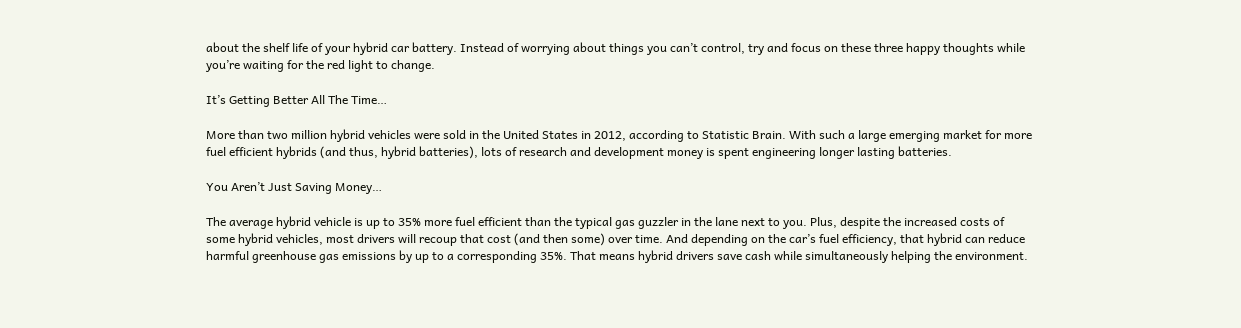about the shelf life of your hybrid car battery. Instead of worrying about things you can’t control, try and focus on these three happy thoughts while you’re waiting for the red light to change.

It’s Getting Better All The Time…

More than two million hybrid vehicles were sold in the United States in 2012, according to Statistic Brain. With such a large emerging market for more fuel efficient hybrids (and thus, hybrid batteries), lots of research and development money is spent engineering longer lasting batteries.

You Aren’t Just Saving Money…

The average hybrid vehicle is up to 35% more fuel efficient than the typical gas guzzler in the lane next to you. Plus, despite the increased costs of some hybrid vehicles, most drivers will recoup that cost (and then some) over time. And depending on the car’s fuel efficiency, that hybrid can reduce harmful greenhouse gas emissions by up to a corresponding 35%. That means hybrid drivers save cash while simultaneously helping the environment.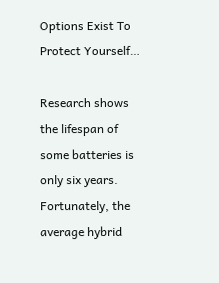Options Exist To Protect Yourself…

Research shows the lifespan of some batteries is only six years. Fortunately, the average hybrid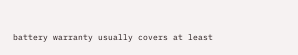battery warranty usually covers at least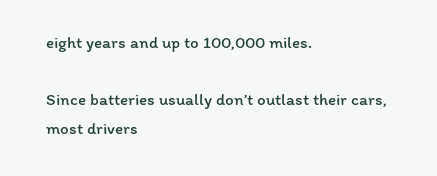eight years and up to 100,000 miles.

Since batteries usually don’t outlast their cars, most drivers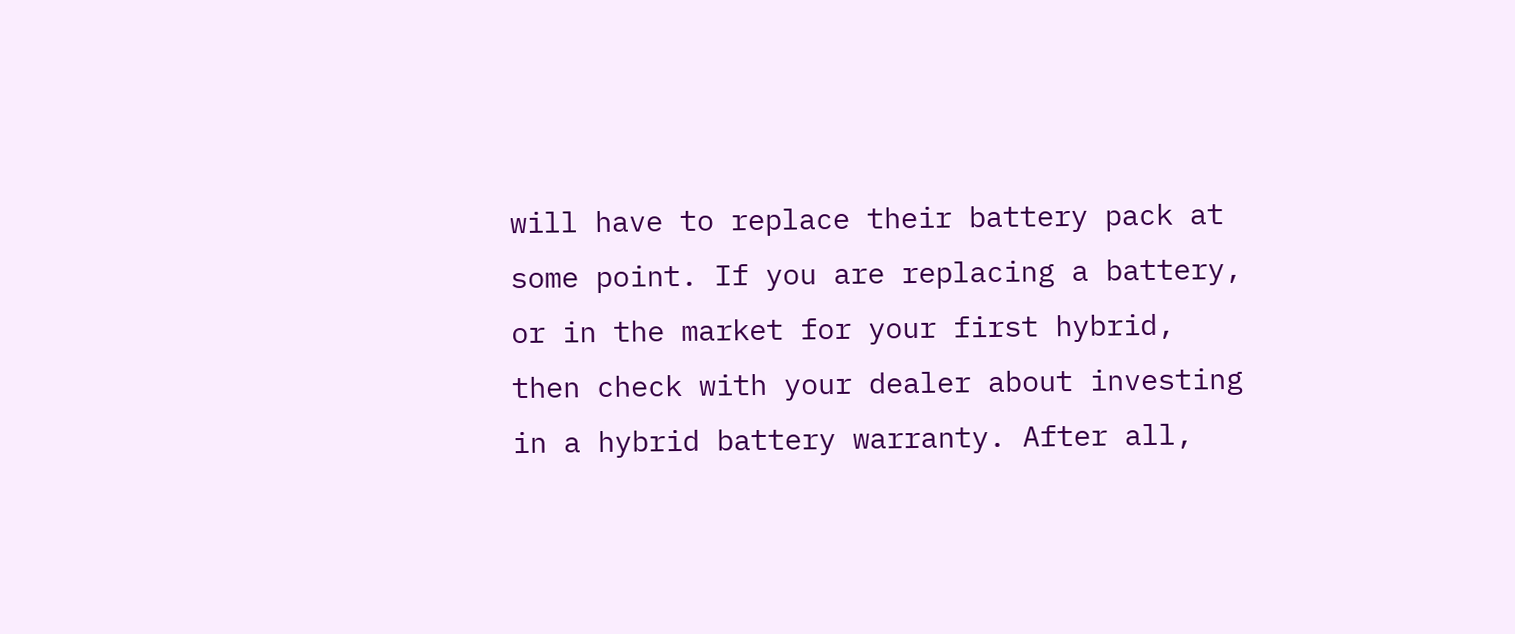will have to replace their battery pack at some point. If you are replacing a battery, or in the market for your first hybrid, then check with your dealer about investing in a hybrid battery warranty. After all,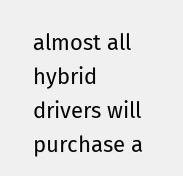almost all hybrid drivers will purchase a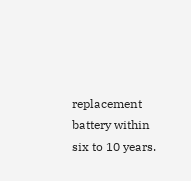replacement battery within six to 10 years.